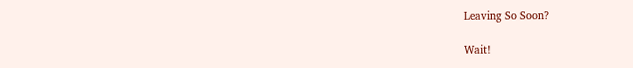Leaving So Soon?

Wait!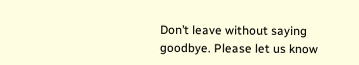Don’t leave without saying goodbye. Please let us know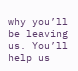why you’ll be leaving us. You’ll help us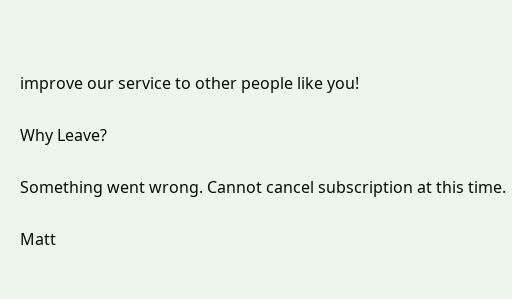improve our service to other people like you!

Why Leave?

Something went wrong. Cannot cancel subscription at this time.

Matt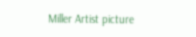Miller Artist picture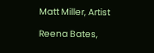Matt Miller, Artist

Reena Bates,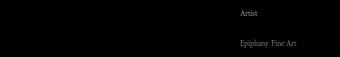Artist

Epiphany Fine Art